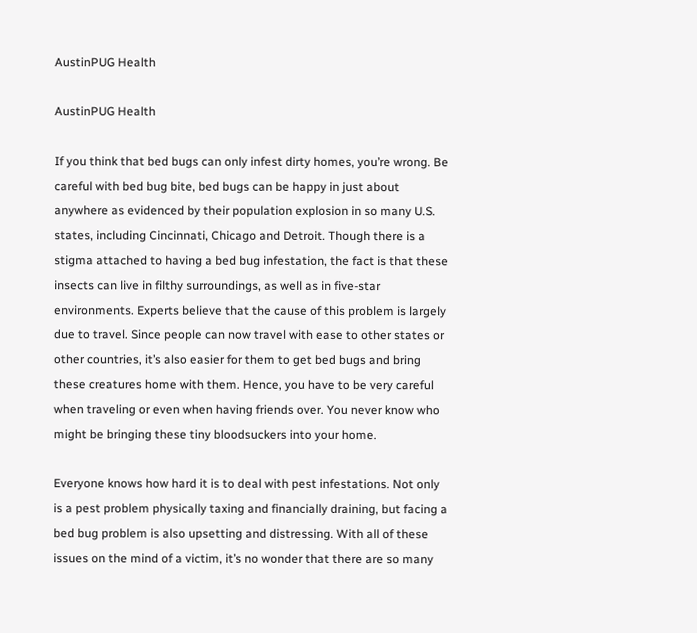AustinPUG Health

AustinPUG Health

If you think that bed bugs can only infest dirty homes, you’re wrong. Be careful with bed bug bite, bed bugs can be happy in just about anywhere as evidenced by their population explosion in so many U.S. states, including Cincinnati, Chicago and Detroit. Though there is a stigma attached to having a bed bug infestation, the fact is that these insects can live in filthy surroundings, as well as in five-star environments. Experts believe that the cause of this problem is largely due to travel. Since people can now travel with ease to other states or other countries, it’s also easier for them to get bed bugs and bring these creatures home with them. Hence, you have to be very careful when traveling or even when having friends over. You never know who might be bringing these tiny bloodsuckers into your home.

Everyone knows how hard it is to deal with pest infestations. Not only is a pest problem physically taxing and financially draining, but facing a bed bug problem is also upsetting and distressing. With all of these issues on the mind of a victim, it’s no wonder that there are so many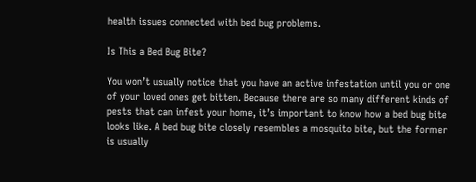health issues connected with bed bug problems.

Is This a Bed Bug Bite?

You won’t usually notice that you have an active infestation until you or one of your loved ones get bitten. Because there are so many different kinds of pests that can infest your home, it’s important to know how a bed bug bite looks like. A bed bug bite closely resembles a mosquito bite, but the former is usually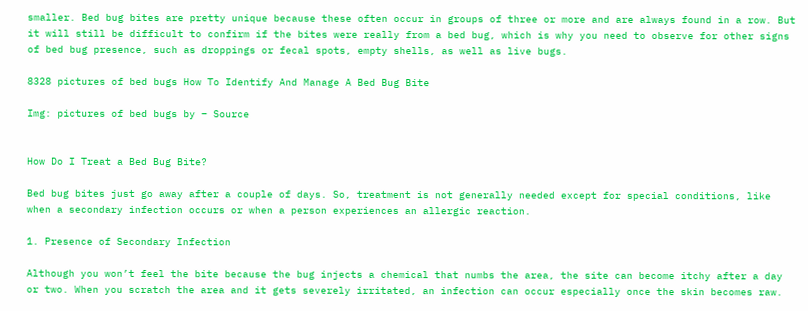smaller. Bed bug bites are pretty unique because these often occur in groups of three or more and are always found in a row. But it will still be difficult to confirm if the bites were really from a bed bug, which is why you need to observe for other signs of bed bug presence, such as droppings or fecal spots, empty shells, as well as live bugs.

8328 pictures of bed bugs How To Identify And Manage A Bed Bug Bite

Img: pictures of bed bugs by – Source


How Do I Treat a Bed Bug Bite?

Bed bug bites just go away after a couple of days. So, treatment is not generally needed except for special conditions, like when a secondary infection occurs or when a person experiences an allergic reaction.

1. Presence of Secondary Infection

Although you won’t feel the bite because the bug injects a chemical that numbs the area, the site can become itchy after a day or two. When you scratch the area and it gets severely irritated, an infection can occur especially once the skin becomes raw.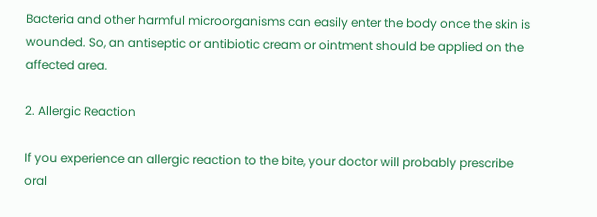Bacteria and other harmful microorganisms can easily enter the body once the skin is wounded. So, an antiseptic or antibiotic cream or ointment should be applied on the affected area.

2. Allergic Reaction

If you experience an allergic reaction to the bite, your doctor will probably prescribe oral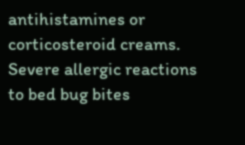antihistamines or corticosteroid creams. Severe allergic reactions to bed bug bites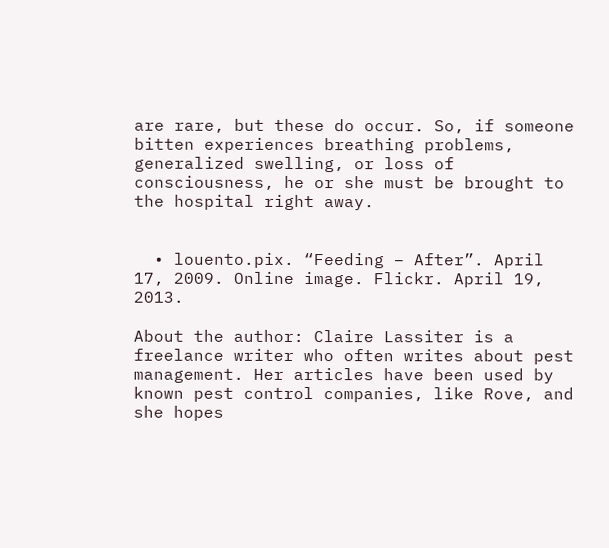are rare, but these do occur. So, if someone bitten experiences breathing problems, generalized swelling, or loss of consciousness, he or she must be brought to the hospital right away.


  • louento.pix. “Feeding – After”. April 17, 2009. Online image. Flickr. April 19, 2013.

About the author: Claire Lassiter is a freelance writer who often writes about pest management. Her articles have been used by known pest control companies, like Rove, and she hopes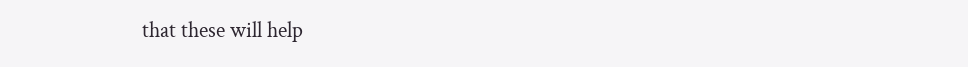that these will help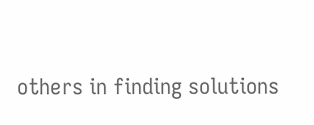others in finding solutions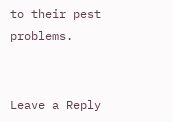to their pest problems.


Leave a Reply